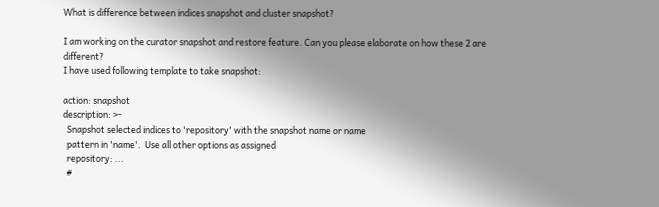What is difference between indices snapshot and cluster snapshot?

I am working on the curator snapshot and restore feature. Can you please elaborate on how these 2 are different?
I have used following template to take snapshot:

action: snapshot
description: >-
  Snapshot selected indices to 'repository' with the snapshot name or name
  pattern in 'name'.  Use all other options as assigned
  repository: ...
  #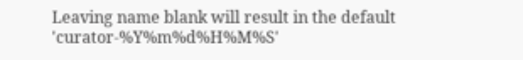Leaving name blank will result in the default 'curator-%Y%m%d%H%M%S'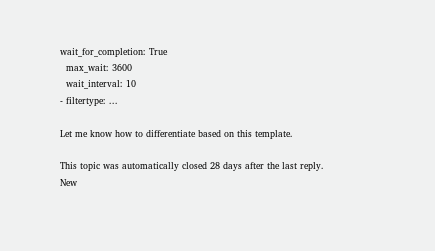wait_for_completion: True
  max_wait: 3600
  wait_interval: 10
- filtertype: ...

Let me know how to differentiate based on this template.

This topic was automatically closed 28 days after the last reply. New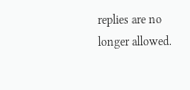replies are no longer allowed.